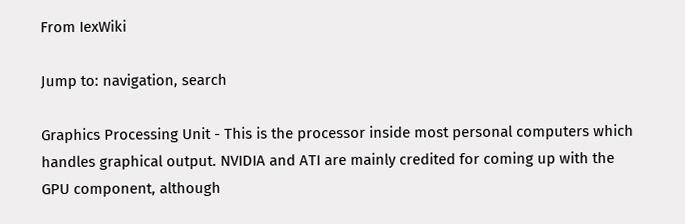From IexWiki

Jump to: navigation, search

Graphics Processing Unit - This is the processor inside most personal computers which handles graphical output. NVIDIA and ATI are mainly credited for coming up with the GPU component, although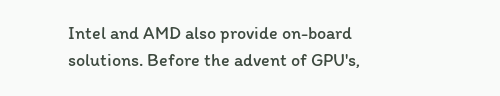Intel and AMD also provide on-board solutions. Before the advent of GPU's,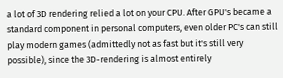a lot of 3D rendering relied a lot on your CPU. After GPU's became a standard component in personal computers, even older PC's can still play modern games (admittedly not as fast but it's still very possible), since the 3D-rendering is almost entirely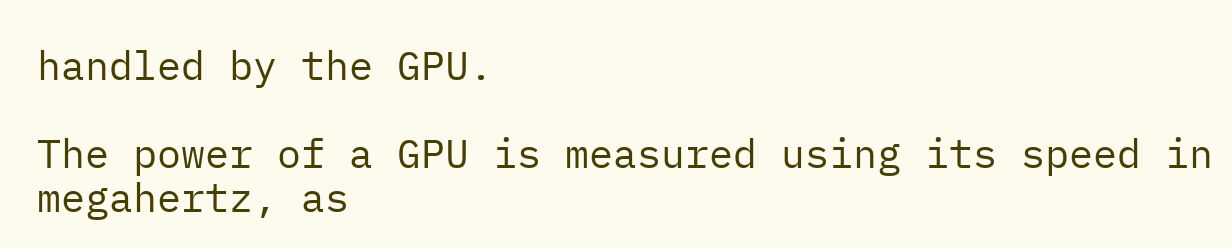handled by the GPU.

The power of a GPU is measured using its speed in megahertz, as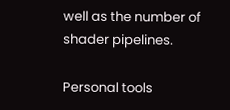well as the number of shader pipelines.

Personal tools